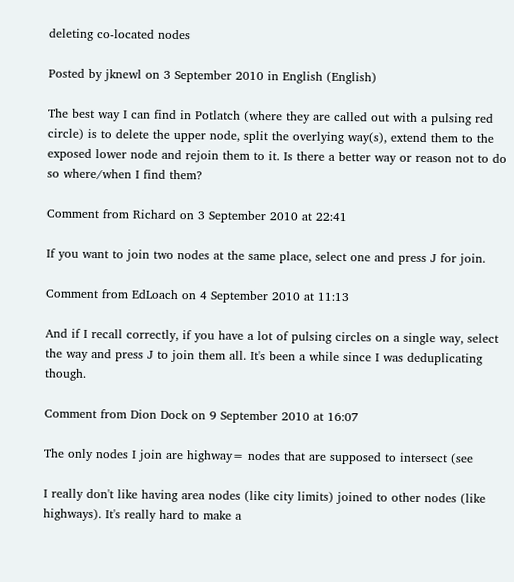deleting co-located nodes

Posted by jknewl on 3 September 2010 in English (English)

The best way I can find in Potlatch (where they are called out with a pulsing red circle) is to delete the upper node, split the overlying way(s), extend them to the exposed lower node and rejoin them to it. Is there a better way or reason not to do so where/when I find them?

Comment from Richard on 3 September 2010 at 22:41

If you want to join two nodes at the same place, select one and press J for join.

Comment from EdLoach on 4 September 2010 at 11:13

And if I recall correctly, if you have a lot of pulsing circles on a single way, select the way and press J to join them all. It's been a while since I was deduplicating though.

Comment from Dion Dock on 9 September 2010 at 16:07

The only nodes I join are highway= nodes that are supposed to intersect (see

I really don't like having area nodes (like city limits) joined to other nodes (like highways). It's really hard to make a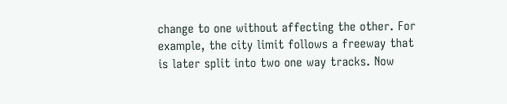change to one without affecting the other. For example, the city limit follows a freeway that is later split into two one way tracks. Now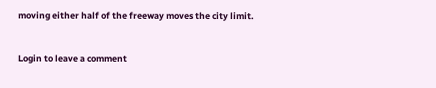moving either half of the freeway moves the city limit.


Login to leave a comment